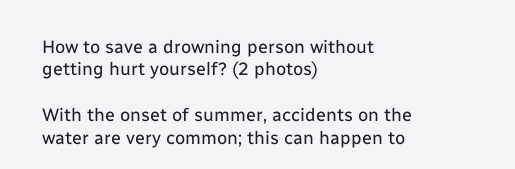How to save a drowning person without getting hurt yourself? (2 photos)

With the onset of summer, accidents on the water are very common; this can happen to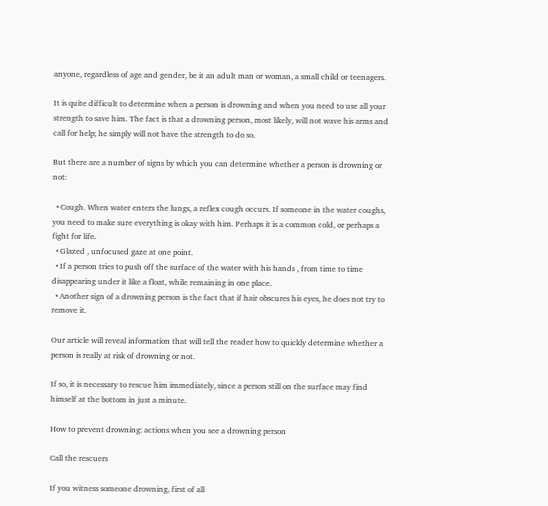anyone, regardless of age and gender, be it an adult man or woman, a small child or teenagers.

It is quite difficult to determine when a person is drowning and when you need to use all your strength to save him. The fact is that a drowning person, most likely, will not wave his arms and call for help; he simply will not have the strength to do so.

But there are a number of signs by which you can determine whether a person is drowning or not:

  • Cough. When water enters the lungs, a reflex cough occurs. If someone in the water coughs, you need to make sure everything is okay with him. Perhaps it is a common cold, or perhaps a fight for life.
  • Glazed , unfocused gaze at one point.
  • If a person tries to push off the surface of the water with his hands , from time to time disappearing under it like a float, while remaining in one place.
  • Another sign of a drowning person is the fact that if hair obscures his eyes, he does not try to remove it.

Our article will reveal information that will tell the reader how to quickly determine whether a person is really at risk of drowning or not.

If so, it is necessary to rescue him immediately, since a person still on the surface may find himself at the bottom in just a minute.

How to prevent drowning: actions when you see a drowning person

Call the rescuers

If you witness someone drowning, first of all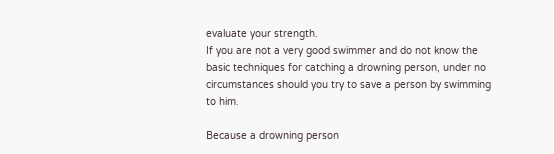evaluate your strength.
If you are not a very good swimmer and do not know the basic techniques for catching a drowning person, under no circumstances should you try to save a person by swimming to him.

Because a drowning person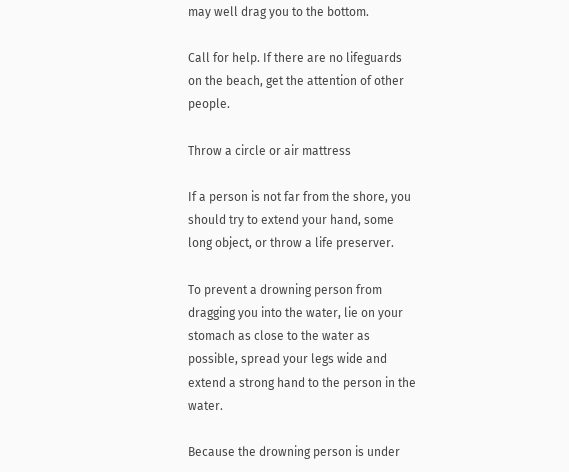may well drag you to the bottom.

Call for help. If there are no lifeguards on the beach, get the attention of other people.

Throw a circle or air mattress

If a person is not far from the shore, you should try to extend your hand, some long object, or throw a life preserver.

To prevent a drowning person from dragging you into the water, lie on your stomach as close to the water as possible, spread your legs wide and extend a strong hand to the person in the water.

Because the drowning person is under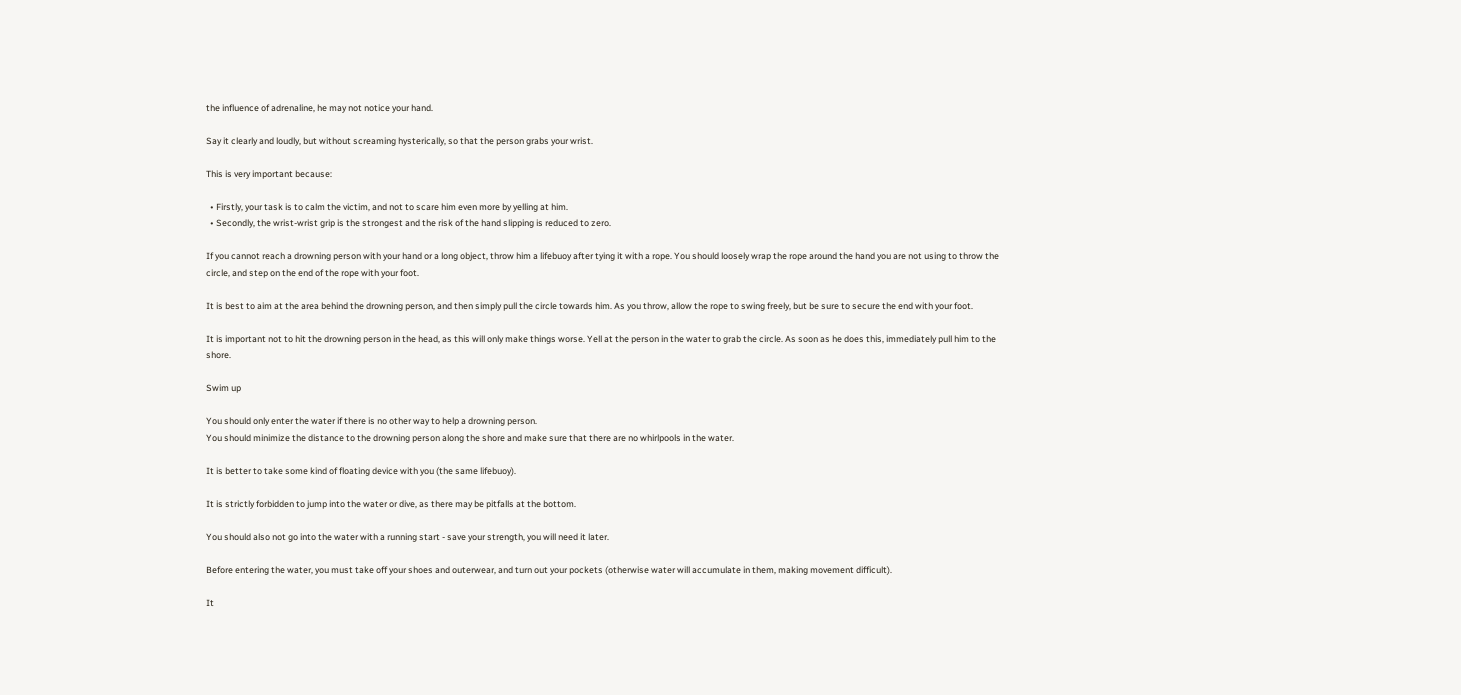the influence of adrenaline, he may not notice your hand.

Say it clearly and loudly, but without screaming hysterically, so that the person grabs your wrist.

This is very important because:

  • Firstly, your task is to calm the victim, and not to scare him even more by yelling at him.
  • Secondly, the wrist-wrist grip is the strongest and the risk of the hand slipping is reduced to zero.

If you cannot reach a drowning person with your hand or a long object, throw him a lifebuoy after tying it with a rope. You should loosely wrap the rope around the hand you are not using to throw the circle, and step on the end of the rope with your foot.

It is best to aim at the area behind the drowning person, and then simply pull the circle towards him. As you throw, allow the rope to swing freely, but be sure to secure the end with your foot.

It is important not to hit the drowning person in the head, as this will only make things worse. Yell at the person in the water to grab the circle. As soon as he does this, immediately pull him to the shore.

Swim up

You should only enter the water if there is no other way to help a drowning person.
You should minimize the distance to the drowning person along the shore and make sure that there are no whirlpools in the water.

It is better to take some kind of floating device with you (the same lifebuoy).

It is strictly forbidden to jump into the water or dive, as there may be pitfalls at the bottom.

You should also not go into the water with a running start - save your strength, you will need it later.

Before entering the water, you must take off your shoes and outerwear, and turn out your pockets (otherwise water will accumulate in them, making movement difficult).

It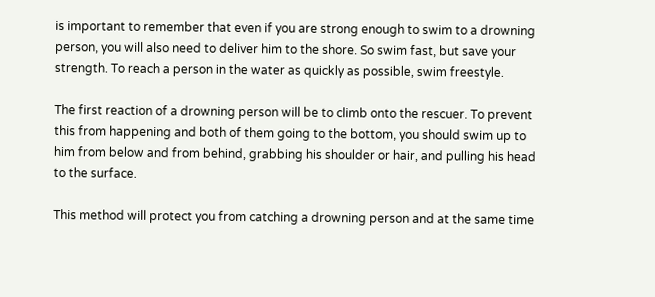is important to remember that even if you are strong enough to swim to a drowning person, you will also need to deliver him to the shore. So swim fast, but save your strength. To reach a person in the water as quickly as possible, swim freestyle.

The first reaction of a drowning person will be to climb onto the rescuer. To prevent this from happening and both of them going to the bottom, you should swim up to him from below and from behind, grabbing his shoulder or hair, and pulling his head to the surface.

This method will protect you from catching a drowning person and at the same time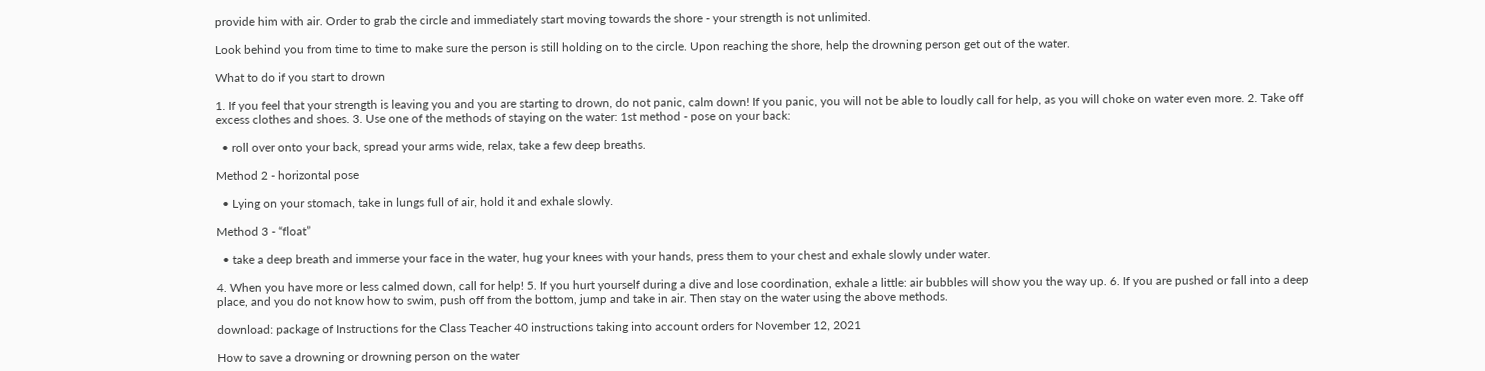provide him with air. Order to grab the circle and immediately start moving towards the shore - your strength is not unlimited.

Look behind you from time to time to make sure the person is still holding on to the circle. Upon reaching the shore, help the drowning person get out of the water.

What to do if you start to drown

1. If you feel that your strength is leaving you and you are starting to drown, do not panic, calm down! If you panic, you will not be able to loudly call for help, as you will choke on water even more. 2. Take off excess clothes and shoes. 3. Use one of the methods of staying on the water: 1st method - pose on your back:

  • roll over onto your back, spread your arms wide, relax, take a few deep breaths.

Method 2 - horizontal pose

  • Lying on your stomach, take in lungs full of air, hold it and exhale slowly.

Method 3 - “float”

  • take a deep breath and immerse your face in the water, hug your knees with your hands, press them to your chest and exhale slowly under water.

4. When you have more or less calmed down, call for help! 5. If you hurt yourself during a dive and lose coordination, exhale a little: air bubbles will show you the way up. 6. If you are pushed or fall into a deep place, and you do not know how to swim, push off from the bottom, jump and take in air. Then stay on the water using the above methods.

download: package of Instructions for the Class Teacher 40 instructions taking into account orders for November 12, 2021

How to save a drowning or drowning person on the water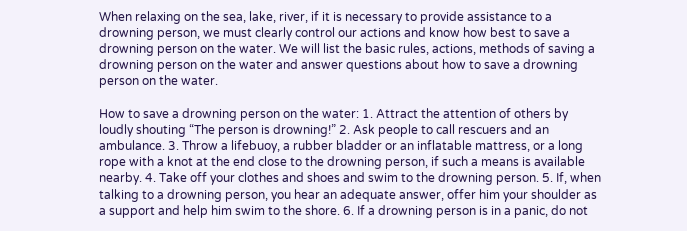When relaxing on the sea, lake, river, if it is necessary to provide assistance to a drowning person, we must clearly control our actions and know how best to save a drowning person on the water. We will list the basic rules, actions, methods of saving a drowning person on the water and answer questions about how to save a drowning person on the water.

How to save a drowning person on the water: 1. Attract the attention of others by loudly shouting “The person is drowning!” 2. Ask people to call rescuers and an ambulance. 3. Throw a lifebuoy, a rubber bladder or an inflatable mattress, or a long rope with a knot at the end close to the drowning person, if such a means is available nearby. 4. Take off your clothes and shoes and swim to the drowning person. 5. If, when talking to a drowning person, you hear an adequate answer, offer him your shoulder as a support and help him swim to the shore. 6. If a drowning person is in a panic, do not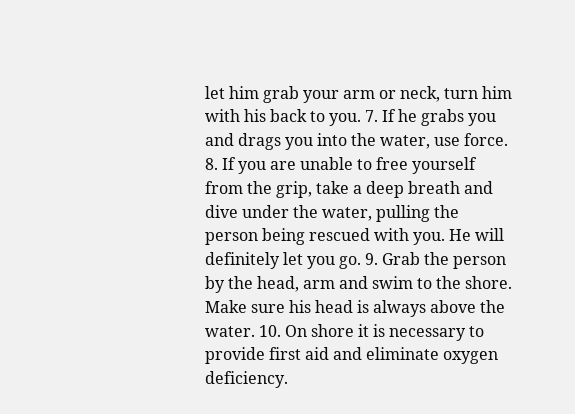let him grab your arm or neck, turn him with his back to you. 7. If he grabs you and drags you into the water, use force. 8. If you are unable to free yourself from the grip, take a deep breath and dive under the water, pulling the person being rescued with you. He will definitely let you go. 9. Grab the person by the head, arm and swim to the shore. Make sure his head is always above the water. 10. On shore it is necessary to provide first aid and eliminate oxygen deficiency.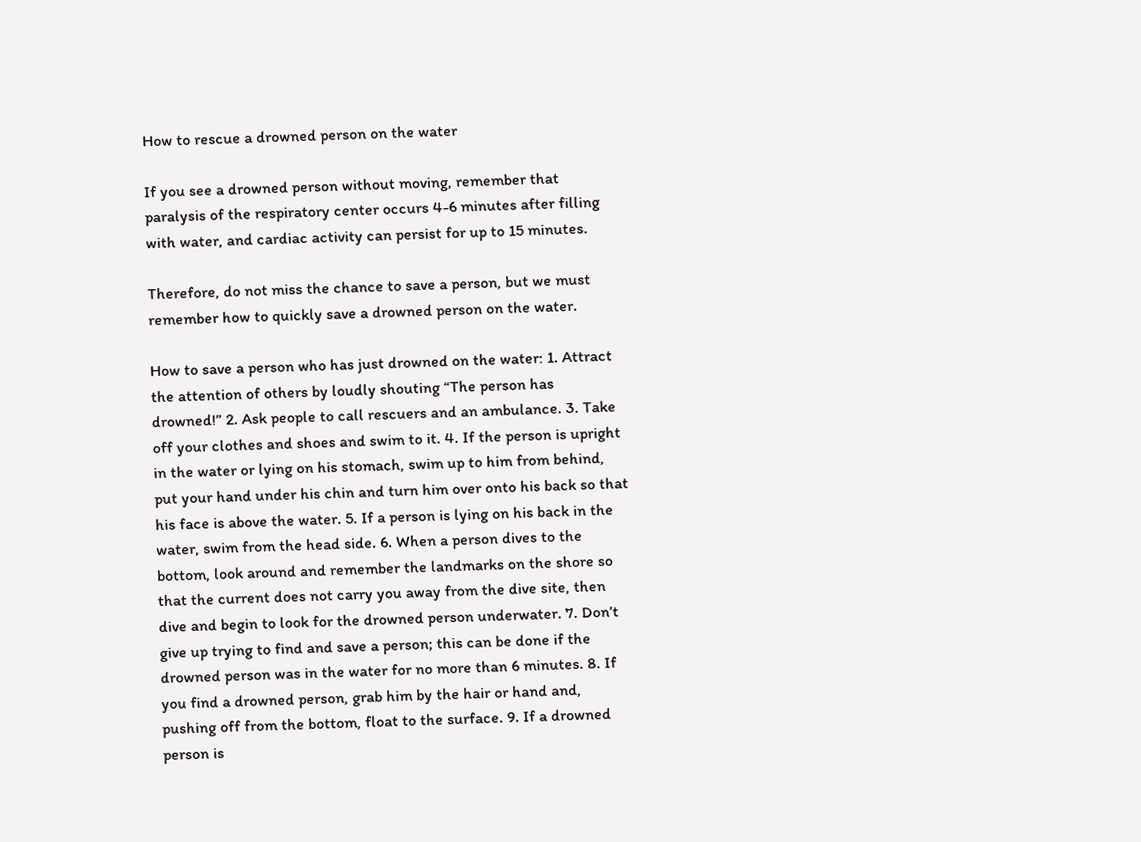How to rescue a drowned person on the water

If you see a drowned person without moving, remember that paralysis of the respiratory center occurs 4-6 minutes after filling with water, and cardiac activity can persist for up to 15 minutes.

Therefore, do not miss the chance to save a person, but we must remember how to quickly save a drowned person on the water.

How to save a person who has just drowned on the water: 1. Attract the attention of others by loudly shouting “The person has drowned!” 2. Ask people to call rescuers and an ambulance. 3. Take off your clothes and shoes and swim to it. 4. If the person is upright in the water or lying on his stomach, swim up to him from behind, put your hand under his chin and turn him over onto his back so that his face is above the water. 5. If a person is lying on his back in the water, swim from the head side. 6. When a person dives to the bottom, look around and remember the landmarks on the shore so that the current does not carry you away from the dive site, then dive and begin to look for the drowned person underwater. 7. Don’t give up trying to find and save a person; this can be done if the drowned person was in the water for no more than 6 minutes. 8. If you find a drowned person, grab him by the hair or hand and, pushing off from the bottom, float to the surface. 9. If a drowned person is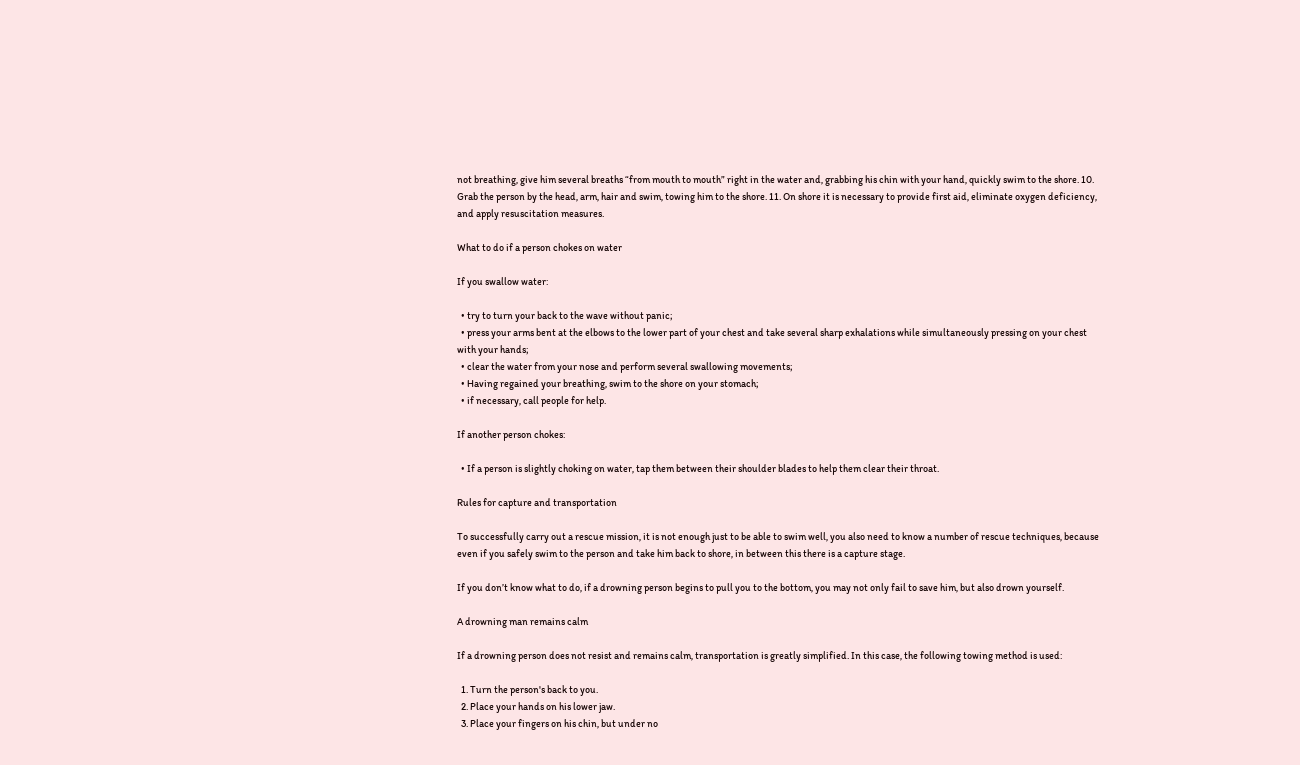not breathing, give him several breaths “from mouth to mouth” right in the water and, grabbing his chin with your hand, quickly swim to the shore. 10. Grab the person by the head, arm, hair and swim, towing him to the shore. 11. On shore it is necessary to provide first aid, eliminate oxygen deficiency, and apply resuscitation measures.

What to do if a person chokes on water

If you swallow water:

  • try to turn your back to the wave without panic;
  • press your arms bent at the elbows to the lower part of your chest and take several sharp exhalations while simultaneously pressing on your chest with your hands;
  • clear the water from your nose and perform several swallowing movements;
  • Having regained your breathing, swim to the shore on your stomach;
  • if necessary, call people for help.

If another person chokes:

  • If a person is slightly choking on water, tap them between their shoulder blades to help them clear their throat.

Rules for capture and transportation

To successfully carry out a rescue mission, it is not enough just to be able to swim well, you also need to know a number of rescue techniques, because even if you safely swim to the person and take him back to shore, in between this there is a capture stage.

If you don’t know what to do, if a drowning person begins to pull you to the bottom, you may not only fail to save him, but also drown yourself.

A drowning man remains calm

If a drowning person does not resist and remains calm, transportation is greatly simplified. In this case, the following towing method is used:

  1. Turn the person's back to you.
  2. Place your hands on his lower jaw.
  3. Place your fingers on his chin, but under no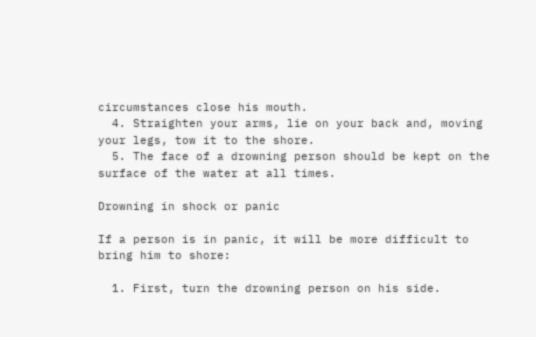circumstances close his mouth.
  4. Straighten your arms, lie on your back and, moving your legs, tow it to the shore.
  5. The face of a drowning person should be kept on the surface of the water at all times.

Drowning in shock or panic

If a person is in panic, it will be more difficult to bring him to shore:

  1. First, turn the drowning person on his side.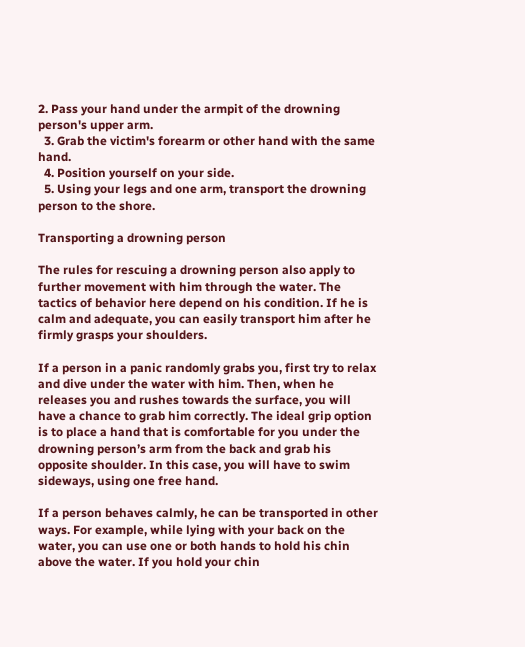2. Pass your hand under the armpit of the drowning person's upper arm.
  3. Grab the victim's forearm or other hand with the same hand.
  4. Position yourself on your side.
  5. Using your legs and one arm, transport the drowning person to the shore.

Transporting a drowning person

The rules for rescuing a drowning person also apply to further movement with him through the water. The tactics of behavior here depend on his condition. If he is calm and adequate, you can easily transport him after he firmly grasps your shoulders.

If a person in a panic randomly grabs you, first try to relax and dive under the water with him. Then, when he releases you and rushes towards the surface, you will have a chance to grab him correctly. The ideal grip option is to place a hand that is comfortable for you under the drowning person’s arm from the back and grab his opposite shoulder. In this case, you will have to swim sideways, using one free hand.

If a person behaves calmly, he can be transported in other ways. For example, while lying with your back on the water, you can use one or both hands to hold his chin above the water. If you hold your chin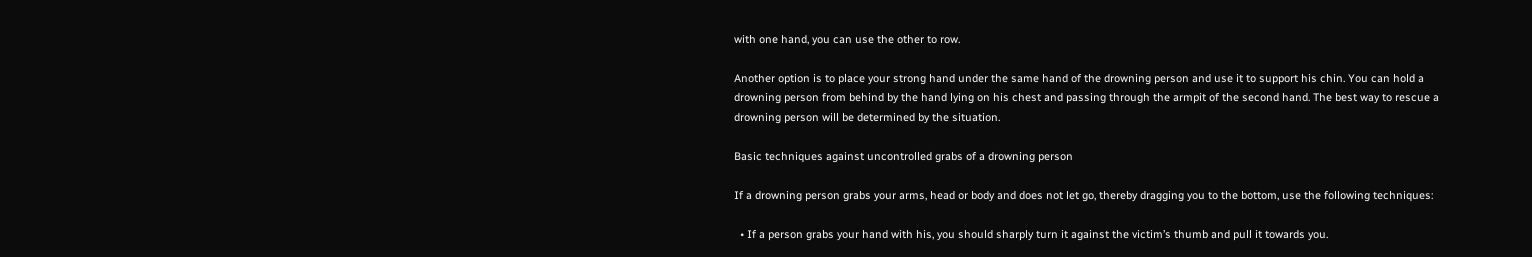with one hand, you can use the other to row.

Another option is to place your strong hand under the same hand of the drowning person and use it to support his chin. You can hold a drowning person from behind by the hand lying on his chest and passing through the armpit of the second hand. The best way to rescue a drowning person will be determined by the situation.

Basic techniques against uncontrolled grabs of a drowning person

If a drowning person grabs your arms, head or body and does not let go, thereby dragging you to the bottom, use the following techniques:

  • If a person grabs your hand with his, you should sharply turn it against the victim’s thumb and pull it towards you.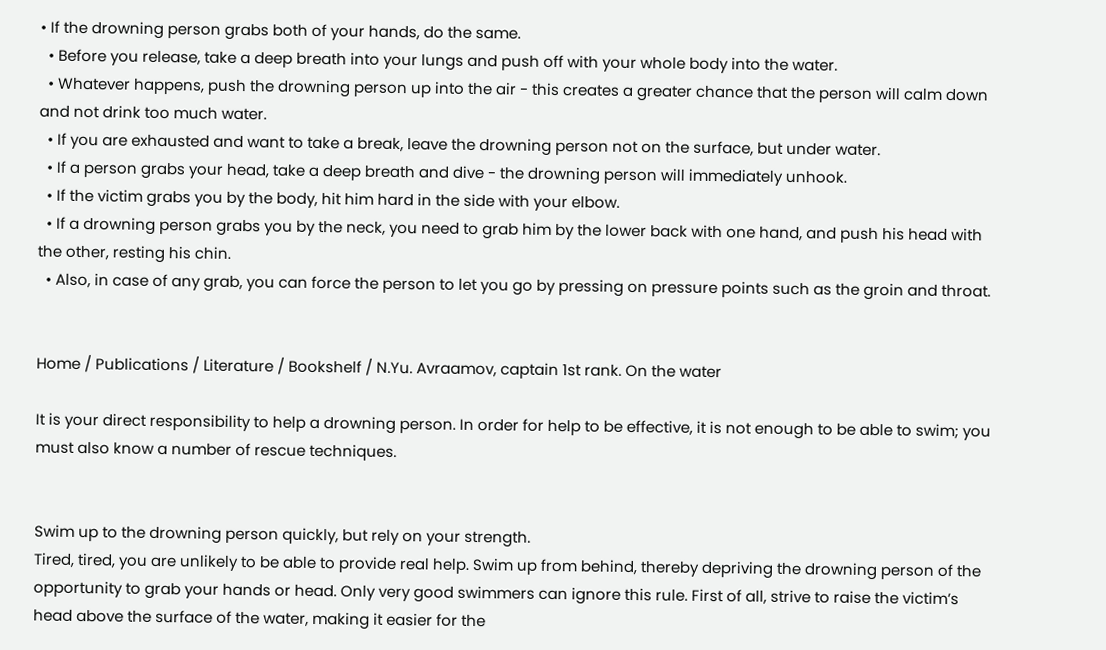• If the drowning person grabs both of your hands, do the same.
  • Before you release, take a deep breath into your lungs and push off with your whole body into the water.
  • Whatever happens, push the drowning person up into the air - this creates a greater chance that the person will calm down and not drink too much water.
  • If you are exhausted and want to take a break, leave the drowning person not on the surface, but under water.
  • If a person grabs your head, take a deep breath and dive - the drowning person will immediately unhook.
  • If the victim grabs you by the body, hit him hard in the side with your elbow.
  • If a drowning person grabs you by the neck, you need to grab him by the lower back with one hand, and push his head with the other, resting his chin.
  • Also, in case of any grab, you can force the person to let you go by pressing on pressure points such as the groin and throat.


Home / Publications / Literature / Bookshelf / N.Yu. Avraamov, captain 1st rank. On the water

It is your direct responsibility to help a drowning person. In order for help to be effective, it is not enough to be able to swim; you must also know a number of rescue techniques.


Swim up to the drowning person quickly, but rely on your strength.
Tired, tired, you are unlikely to be able to provide real help. Swim up from behind, thereby depriving the drowning person of the opportunity to grab your hands or head. Only very good swimmers can ignore this rule. First of all, strive to raise the victim’s head above the surface of the water, making it easier for the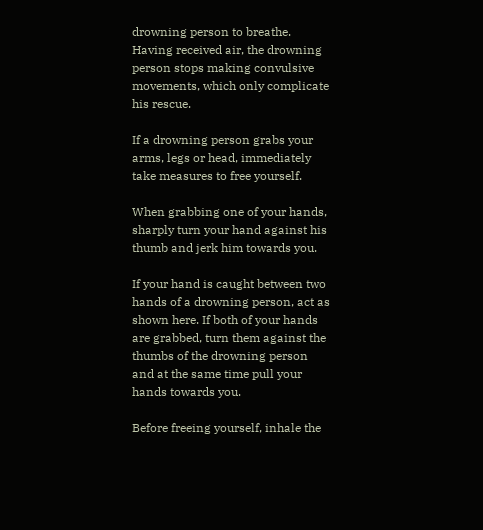drowning person to breathe. Having received air, the drowning person stops making convulsive movements, which only complicate his rescue.

If a drowning person grabs your arms, legs or head, immediately take measures to free yourself.

When grabbing one of your hands, sharply turn your hand against his thumb and jerk him towards you.

If your hand is caught between two hands of a drowning person, act as shown here. If both of your hands are grabbed, turn them against the thumbs of the drowning person and at the same time pull your hands towards you.

Before freeing yourself, inhale the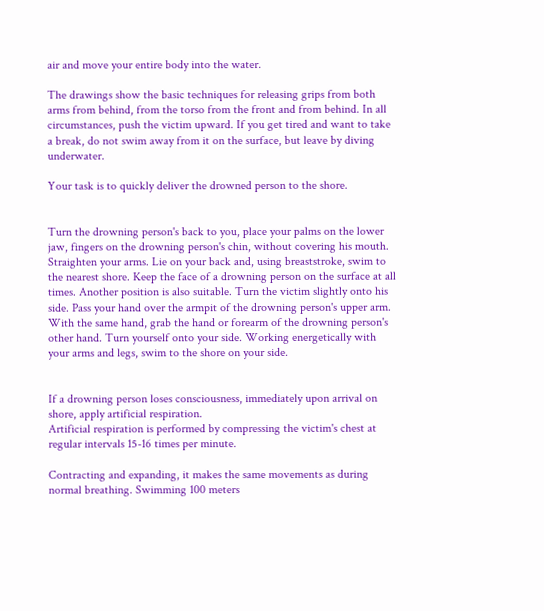air and move your entire body into the water.

The drawings show the basic techniques for releasing grips from both arms from behind, from the torso from the front and from behind. In all circumstances, push the victim upward. If you get tired and want to take a break, do not swim away from it on the surface, but leave by diving underwater.

Your task is to quickly deliver the drowned person to the shore.


Turn the drowning person's back to you, place your palms on the lower jaw, fingers on the drowning person's chin, without covering his mouth. Straighten your arms. Lie on your back and, using breaststroke, swim to the nearest shore. Keep the face of a drowning person on the surface at all times. Another position is also suitable. Turn the victim slightly onto his side. Pass your hand over the armpit of the drowning person's upper arm. With the same hand, grab the hand or forearm of the drowning person's other hand. Turn yourself onto your side. Working energetically with your arms and legs, swim to the shore on your side.


If a drowning person loses consciousness, immediately upon arrival on shore, apply artificial respiration.
Artificial respiration is performed by compressing the victim's chest at regular intervals 15-16 times per minute.

Contracting and expanding, it makes the same movements as during normal breathing. Swimming 100 meters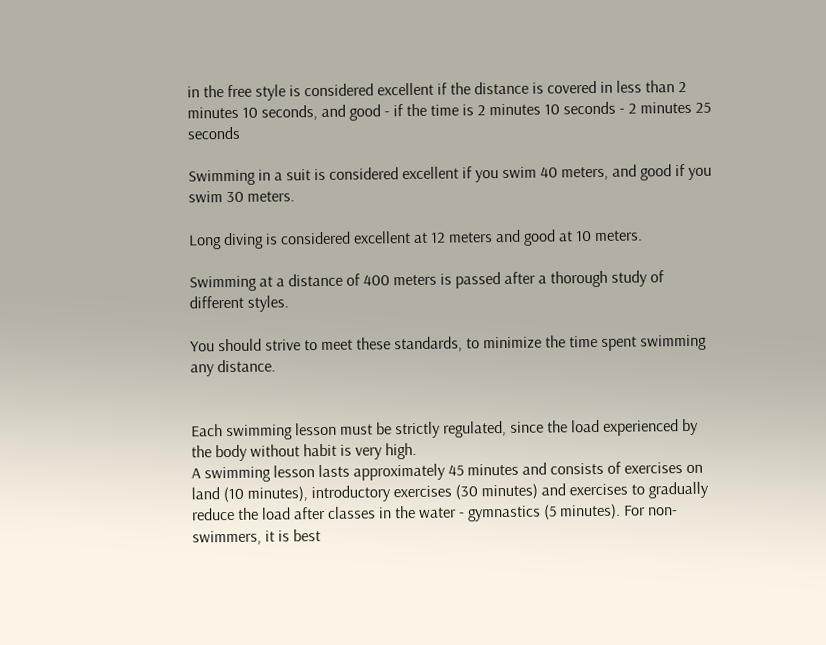in the free style is considered excellent if the distance is covered in less than 2 minutes 10 seconds, and good - if the time is 2 minutes 10 seconds - 2 minutes 25 seconds

Swimming in a suit is considered excellent if you swim 40 meters, and good if you swim 30 meters.

Long diving is considered excellent at 12 meters and good at 10 meters.

Swimming at a distance of 400 meters is passed after a thorough study of different styles.

You should strive to meet these standards, to minimize the time spent swimming any distance.


Each swimming lesson must be strictly regulated, since the load experienced by the body without habit is very high.
A swimming lesson lasts approximately 45 minutes and consists of exercises on land (10 minutes), introductory exercises (30 minutes) and exercises to gradually reduce the load after classes in the water - gymnastics (5 minutes). For non-swimmers, it is best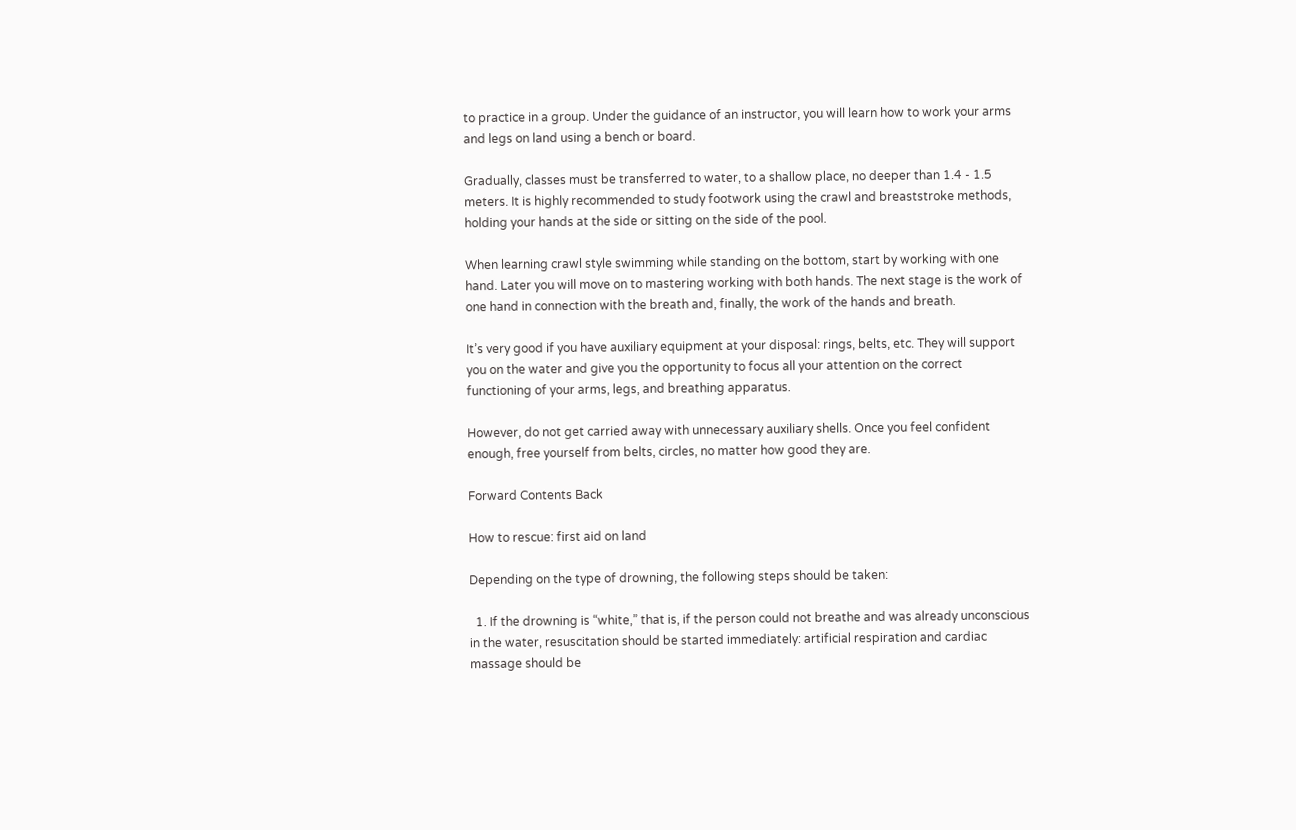to practice in a group. Under the guidance of an instructor, you will learn how to work your arms and legs on land using a bench or board.

Gradually, classes must be transferred to water, to a shallow place, no deeper than 1.4 - 1.5 meters. It is highly recommended to study footwork using the crawl and breaststroke methods, holding your hands at the side or sitting on the side of the pool.

When learning crawl style swimming while standing on the bottom, start by working with one hand. Later you will move on to mastering working with both hands. The next stage is the work of one hand in connection with the breath and, finally, the work of the hands and breath.

It’s very good if you have auxiliary equipment at your disposal: rings, belts, etc. They will support you on the water and give you the opportunity to focus all your attention on the correct functioning of your arms, legs, and breathing apparatus.

However, do not get carried away with unnecessary auxiliary shells. Once you feel confident enough, free yourself from belts, circles, no matter how good they are.

Forward Contents Back

How to rescue: first aid on land

Depending on the type of drowning, the following steps should be taken:

  1. If the drowning is “white,” that is, if the person could not breathe and was already unconscious in the water, resuscitation should be started immediately: artificial respiration and cardiac massage should be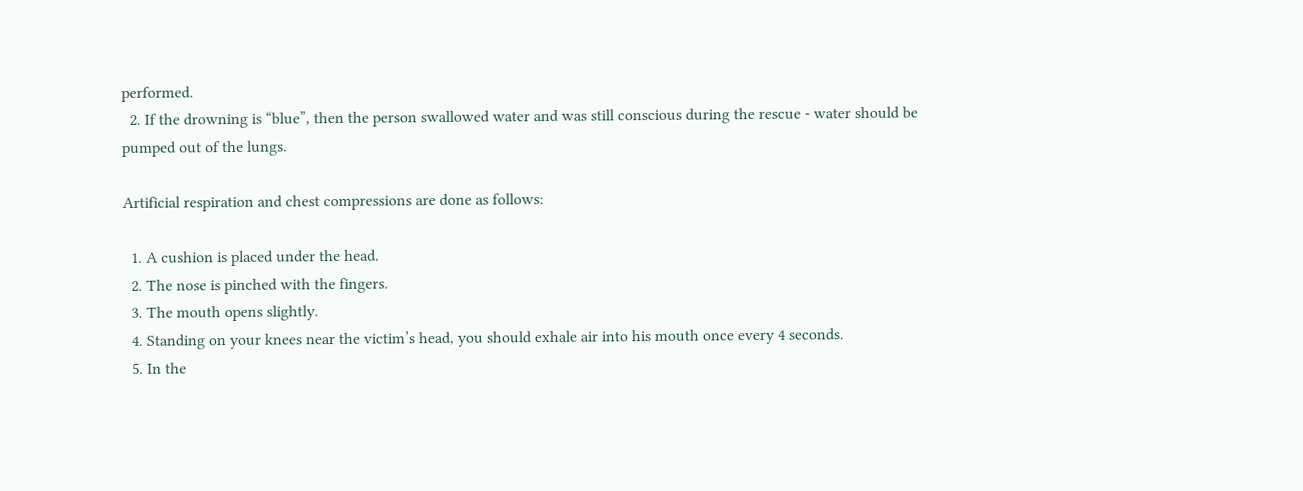performed.
  2. If the drowning is “blue”, then the person swallowed water and was still conscious during the rescue - water should be pumped out of the lungs.

Artificial respiration and chest compressions are done as follows:

  1. A cushion is placed under the head.
  2. The nose is pinched with the fingers.
  3. The mouth opens slightly.
  4. Standing on your knees near the victim’s head, you should exhale air into his mouth once every 4 seconds.
  5. In the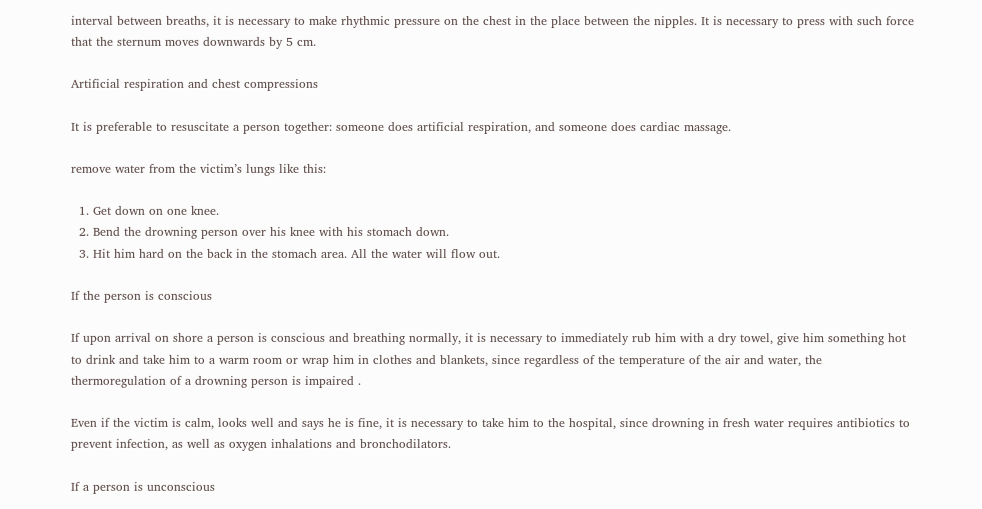interval between breaths, it is necessary to make rhythmic pressure on the chest in the place between the nipples. It is necessary to press with such force that the sternum moves downwards by 5 cm.

Artificial respiration and chest compressions

It is preferable to resuscitate a person together: someone does artificial respiration, and someone does cardiac massage.

remove water from the victim’s lungs like this:

  1. Get down on one knee.
  2. Bend the drowning person over his knee with his stomach down.
  3. Hit him hard on the back in the stomach area. All the water will flow out.

If the person is conscious

If upon arrival on shore a person is conscious and breathing normally, it is necessary to immediately rub him with a dry towel, give him something hot to drink and take him to a warm room or wrap him in clothes and blankets, since regardless of the temperature of the air and water, the thermoregulation of a drowning person is impaired .

Even if the victim is calm, looks well and says he is fine, it is necessary to take him to the hospital, since drowning in fresh water requires antibiotics to prevent infection, as well as oxygen inhalations and bronchodilators.

If a person is unconscious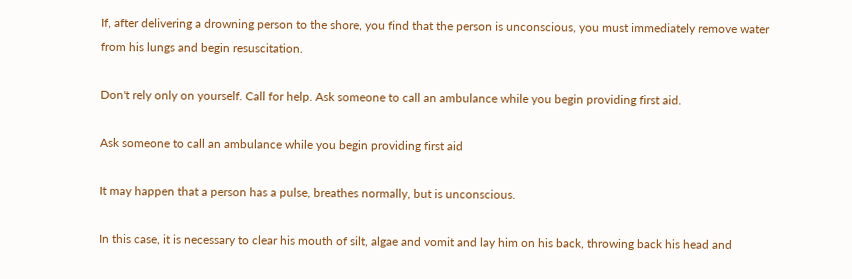If, after delivering a drowning person to the shore, you find that the person is unconscious, you must immediately remove water from his lungs and begin resuscitation.

Don't rely only on yourself. Call for help. Ask someone to call an ambulance while you begin providing first aid.

Ask someone to call an ambulance while you begin providing first aid

It may happen that a person has a pulse, breathes normally, but is unconscious.

In this case, it is necessary to clear his mouth of silt, algae and vomit and lay him on his back, throwing back his head and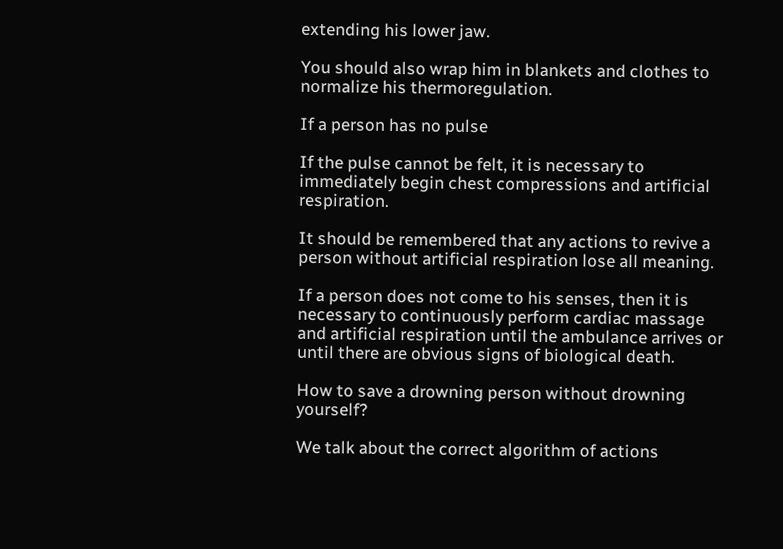extending his lower jaw.

You should also wrap him in blankets and clothes to normalize his thermoregulation.

If a person has no pulse

If the pulse cannot be felt, it is necessary to immediately begin chest compressions and artificial respiration.

It should be remembered that any actions to revive a person without artificial respiration lose all meaning.

If a person does not come to his senses, then it is necessary to continuously perform cardiac massage and artificial respiration until the ambulance arrives or until there are obvious signs of biological death.

How to save a drowning person without drowning yourself?

We talk about the correct algorithm of actions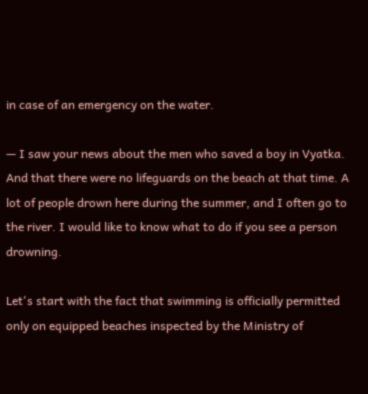in case of an emergency on the water.

— I saw your news about the men who saved a boy in Vyatka. And that there were no lifeguards on the beach at that time. A lot of people drown here during the summer, and I often go to the river. I would like to know what to do if you see a person drowning.

Let's start with the fact that swimming is officially permitted only on equipped beaches inspected by the Ministry of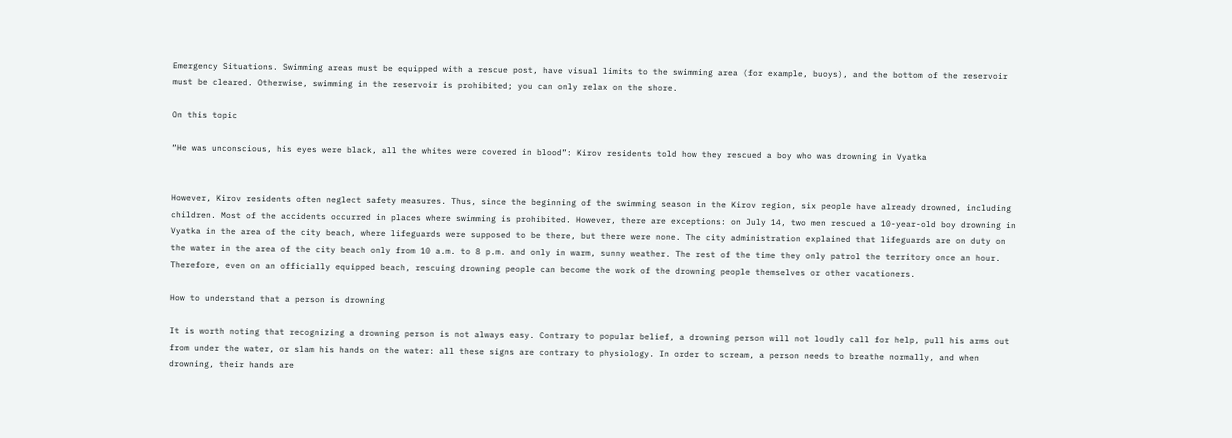Emergency Situations. Swimming areas must be equipped with a rescue post, have visual limits to the swimming area (for example, buoys), and the bottom of the reservoir must be cleared. Otherwise, swimming in the reservoir is prohibited; you can only relax on the shore.

On this topic

“He was unconscious, his eyes were black, all the whites were covered in blood”: Kirov residents told how they rescued a boy who was drowning in Vyatka


However, Kirov residents often neglect safety measures. Thus, since the beginning of the swimming season in the Kirov region, six people have already drowned, including children. Most of the accidents occurred in places where swimming is prohibited. However, there are exceptions: on July 14, two men rescued a 10-year-old boy drowning in Vyatka in the area of the city beach, where lifeguards were supposed to be there, but there were none. The city administration explained that lifeguards are on duty on the water in the area of the city beach only from 10 a.m. to 8 p.m. and only in warm, sunny weather. The rest of the time they only patrol the territory once an hour. Therefore, even on an officially equipped beach, rescuing drowning people can become the work of the drowning people themselves or other vacationers.

How to understand that a person is drowning

It is worth noting that recognizing a drowning person is not always easy. Contrary to popular belief, a drowning person will not loudly call for help, pull his arms out from under the water, or slam his hands on the water: all these signs are contrary to physiology. In order to scream, a person needs to breathe normally, and when drowning, their hands are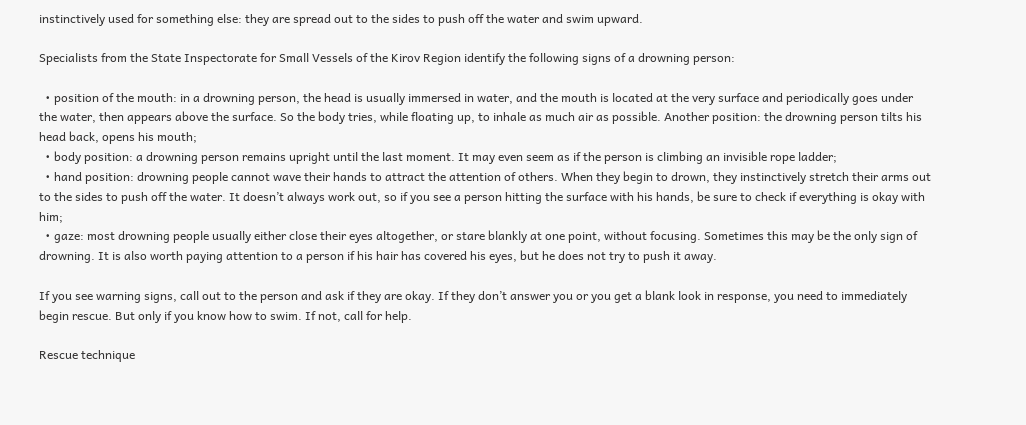instinctively used for something else: they are spread out to the sides to push off the water and swim upward.

Specialists from the State Inspectorate for Small Vessels of the Kirov Region identify the following signs of a drowning person:

  • position of the mouth: in a drowning person, the head is usually immersed in water, and the mouth is located at the very surface and periodically goes under the water, then appears above the surface. So the body tries, while floating up, to inhale as much air as possible. Another position: the drowning person tilts his head back, opens his mouth;
  • body position: a drowning person remains upright until the last moment. It may even seem as if the person is climbing an invisible rope ladder;
  • hand position: drowning people cannot wave their hands to attract the attention of others. When they begin to drown, they instinctively stretch their arms out to the sides to push off the water. It doesn’t always work out, so if you see a person hitting the surface with his hands, be sure to check if everything is okay with him;
  • gaze: most drowning people usually either close their eyes altogether, or stare blankly at one point, without focusing. Sometimes this may be the only sign of drowning. It is also worth paying attention to a person if his hair has covered his eyes, but he does not try to push it away.

If you see warning signs, call out to the person and ask if they are okay. If they don’t answer you or you get a blank look in response, you need to immediately begin rescue. But only if you know how to swim. If not, call for help.

Rescue technique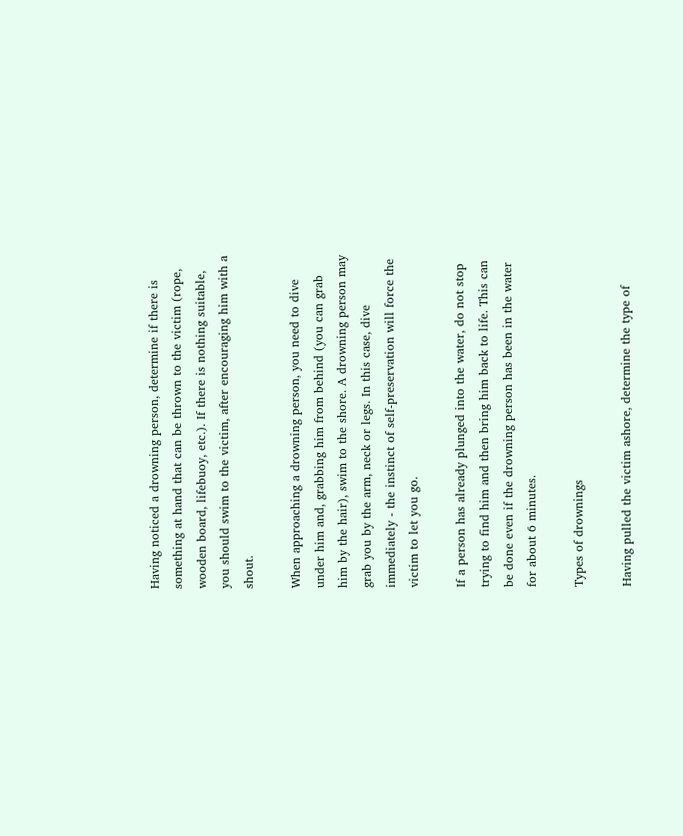Having noticed a drowning person, determine if there is something at hand that can be thrown to the victim (rope, wooden board, lifebuoy, etc.). If there is nothing suitable, you should swim to the victim, after encouraging him with a shout.

When approaching a drowning person, you need to dive under him and, grabbing him from behind (you can grab him by the hair), swim to the shore. A drowning person may grab you by the arm, neck or legs. In this case, dive immediately - the instinct of self-preservation will force the victim to let you go.

If a person has already plunged into the water, do not stop trying to find him and then bring him back to life. This can be done even if the drowning person has been in the water for about 6 minutes.

Types of drownings

Having pulled the victim ashore, determine the type of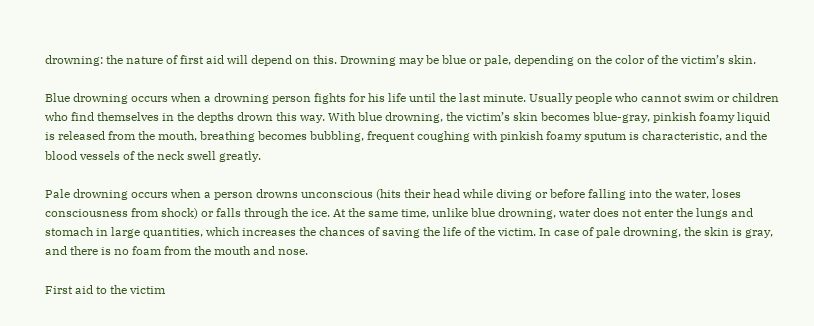drowning: the nature of first aid will depend on this. Drowning may be blue or pale, depending on the color of the victim’s skin.

Blue drowning occurs when a drowning person fights for his life until the last minute. Usually people who cannot swim or children who find themselves in the depths drown this way. With blue drowning, the victim’s skin becomes blue-gray, pinkish foamy liquid is released from the mouth, breathing becomes bubbling, frequent coughing with pinkish foamy sputum is characteristic, and the blood vessels of the neck swell greatly.

Pale drowning occurs when a person drowns unconscious (hits their head while diving or before falling into the water, loses consciousness from shock) or falls through the ice. At the same time, unlike blue drowning, water does not enter the lungs and stomach in large quantities, which increases the chances of saving the life of the victim. In case of pale drowning, the skin is gray, and there is no foam from the mouth and nose.

First aid to the victim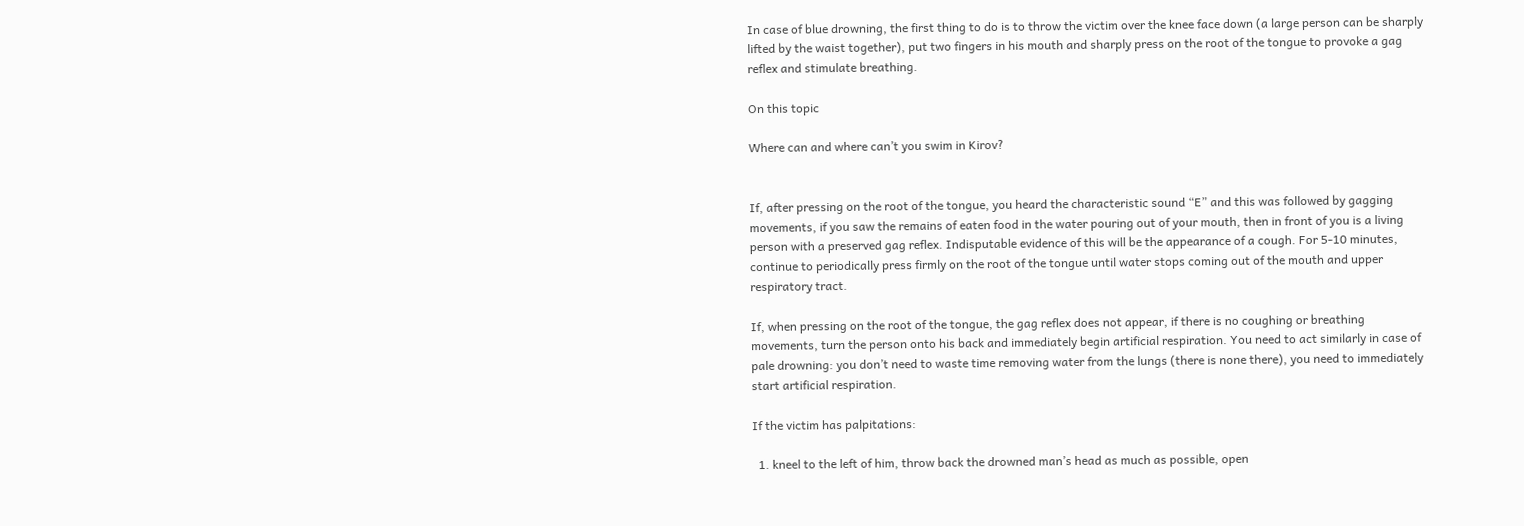In case of blue drowning, the first thing to do is to throw the victim over the knee face down (a large person can be sharply lifted by the waist together), put two fingers in his mouth and sharply press on the root of the tongue to provoke a gag reflex and stimulate breathing.

On this topic

Where can and where can’t you swim in Kirov?


If, after pressing on the root of the tongue, you heard the characteristic sound “E” and this was followed by gagging movements, if you saw the remains of eaten food in the water pouring out of your mouth, then in front of you is a living person with a preserved gag reflex. Indisputable evidence of this will be the appearance of a cough. For 5-10 minutes, continue to periodically press firmly on the root of the tongue until water stops coming out of the mouth and upper respiratory tract.

If, when pressing on the root of the tongue, the gag reflex does not appear, if there is no coughing or breathing movements, turn the person onto his back and immediately begin artificial respiration. You need to act similarly in case of pale drowning: you don’t need to waste time removing water from the lungs (there is none there), you need to immediately start artificial respiration.

If the victim has palpitations:

  1. kneel to the left of him, throw back the drowned man’s head as much as possible, open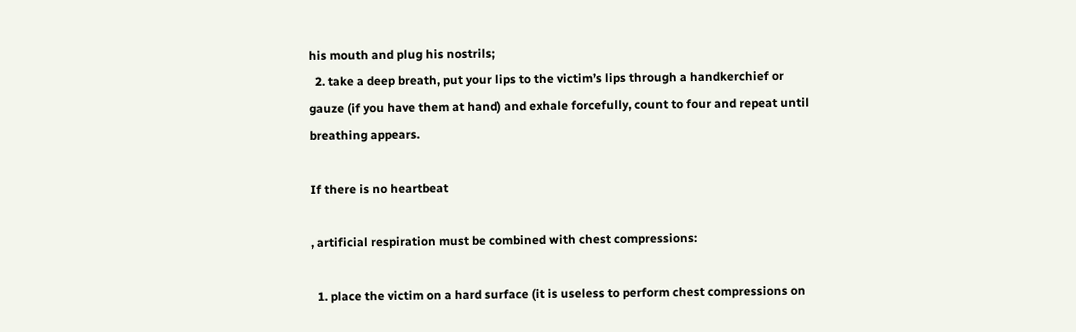his mouth and plug his nostrils;
  2. take a deep breath, put your lips to the victim’s lips through a handkerchief or gauze (if you have them at hand) and exhale forcefully, count to four and repeat until breathing appears.

If there is no heartbeat

, artificial respiration must be combined with chest compressions:

  1. place the victim on a hard surface (it is useless to perform chest compressions on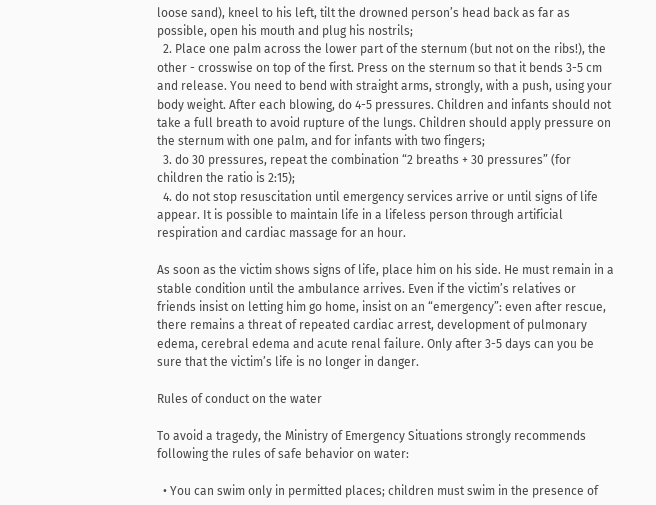loose sand), kneel to his left, tilt the drowned person’s head back as far as possible, open his mouth and plug his nostrils;
  2. Place one palm across the lower part of the sternum (but not on the ribs!), the other - crosswise on top of the first. Press on the sternum so that it bends 3-5 cm and release. You need to bend with straight arms, strongly, with a push, using your body weight. After each blowing, do 4-5 pressures. Children and infants should not take a full breath to avoid rupture of the lungs. Children should apply pressure on the sternum with one palm, and for infants with two fingers;
  3. do 30 pressures, repeat the combination “2 breaths + 30 pressures” (for children the ratio is 2:15);
  4. do not stop resuscitation until emergency services arrive or until signs of life appear. It is possible to maintain life in a lifeless person through artificial respiration and cardiac massage for an hour.

As soon as the victim shows signs of life, place him on his side. He must remain in a stable condition until the ambulance arrives. Even if the victim’s relatives or friends insist on letting him go home, insist on an “emergency”: even after rescue, there remains a threat of repeated cardiac arrest, development of pulmonary edema, cerebral edema and acute renal failure. Only after 3-5 days can you be sure that the victim’s life is no longer in danger.

Rules of conduct on the water

To avoid a tragedy, the Ministry of Emergency Situations strongly recommends following the rules of safe behavior on water:

  • You can swim only in permitted places; children must swim in the presence of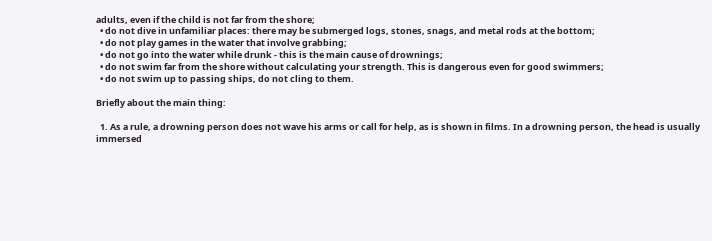adults, even if the child is not far from the shore;
  • do not dive in unfamiliar places: there may be submerged logs, stones, snags, and metal rods at the bottom;
  • do not play games in the water that involve grabbing;
  • do not go into the water while drunk - this is the main cause of drownings;
  • do not swim far from the shore without calculating your strength. This is dangerous even for good swimmers;
  • do not swim up to passing ships, do not cling to them.

Briefly about the main thing:

  1. As a rule, a drowning person does not wave his arms or call for help, as is shown in films. In a drowning person, the head is usually immersed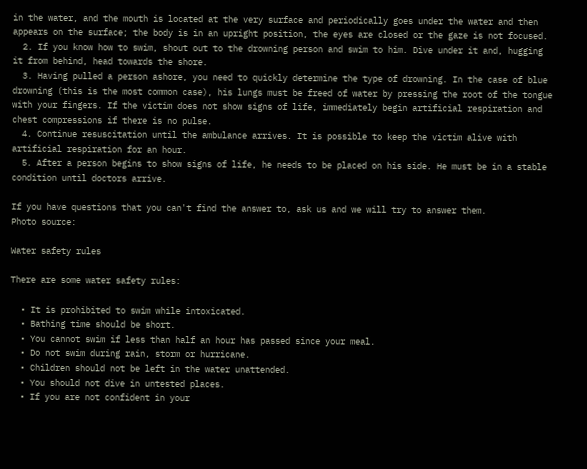in the water, and the mouth is located at the very surface and periodically goes under the water and then appears on the surface; the body is in an upright position, the eyes are closed or the gaze is not focused.
  2. If you know how to swim, shout out to the drowning person and swim to him. Dive under it and, hugging it from behind, head towards the shore.
  3. Having pulled a person ashore, you need to quickly determine the type of drowning. In the case of blue drowning (this is the most common case), his lungs must be freed of water by pressing the root of the tongue with your fingers. If the victim does not show signs of life, immediately begin artificial respiration and chest compressions if there is no pulse.
  4. Continue resuscitation until the ambulance arrives. It is possible to keep the victim alive with artificial respiration for an hour.
  5. After a person begins to show signs of life, he needs to be placed on his side. He must be in a stable condition until doctors arrive.

If you have questions that you can't find the answer to, ask us and we will try to answer them.
Photo source:

Water safety rules

There are some water safety rules:

  • It is prohibited to swim while intoxicated.
  • Bathing time should be short.
  • You cannot swim if less than half an hour has passed since your meal.
  • Do not swim during rain, storm or hurricane.
  • Children should not be left in the water unattended.
  • You should not dive in untested places.
  • If you are not confident in your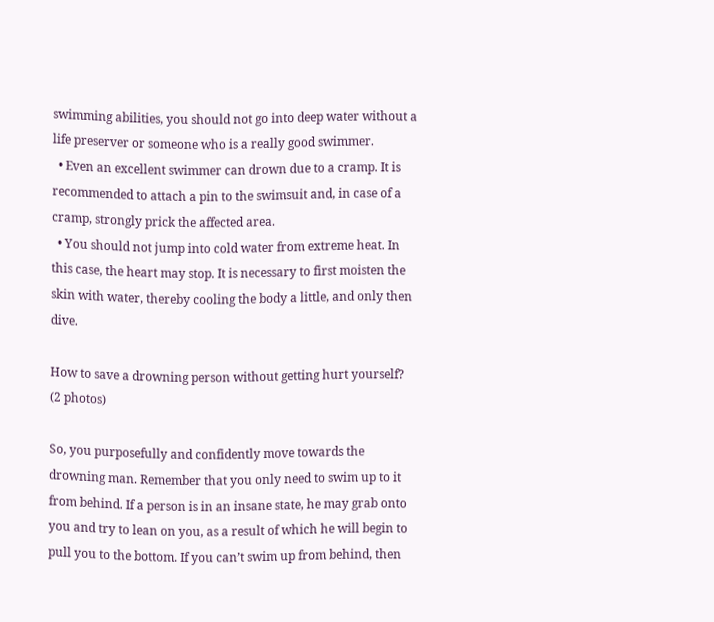swimming abilities, you should not go into deep water without a life preserver or someone who is a really good swimmer.
  • Even an excellent swimmer can drown due to a cramp. It is recommended to attach a pin to the swimsuit and, in case of a cramp, strongly prick the affected area.
  • You should not jump into cold water from extreme heat. In this case, the heart may stop. It is necessary to first moisten the skin with water, thereby cooling the body a little, and only then dive.

How to save a drowning person without getting hurt yourself? (2 photos)

So, you purposefully and confidently move towards the drowning man. Remember that you only need to swim up to it from behind. If a person is in an insane state, he may grab onto you and try to lean on you, as a result of which he will begin to pull you to the bottom. If you can’t swim up from behind, then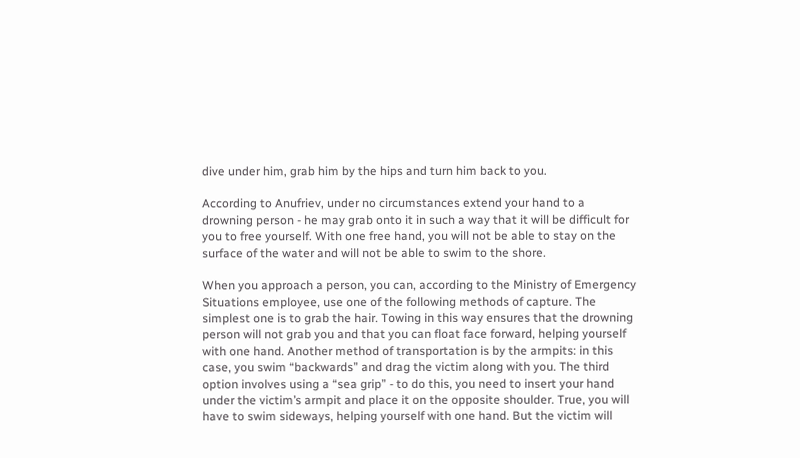dive under him, grab him by the hips and turn him back to you.

According to Anufriev, under no circumstances extend your hand to a drowning person - he may grab onto it in such a way that it will be difficult for you to free yourself. With one free hand, you will not be able to stay on the surface of the water and will not be able to swim to the shore.

When you approach a person, you can, according to the Ministry of Emergency Situations employee, use one of the following methods of capture. The simplest one is to grab the hair. Towing in this way ensures that the drowning person will not grab you and that you can float face forward, helping yourself with one hand. Another method of transportation is by the armpits: in this case, you swim “backwards” and drag the victim along with you. The third option involves using a “sea grip” - to do this, you need to insert your hand under the victim’s armpit and place it on the opposite shoulder. True, you will have to swim sideways, helping yourself with one hand. But the victim will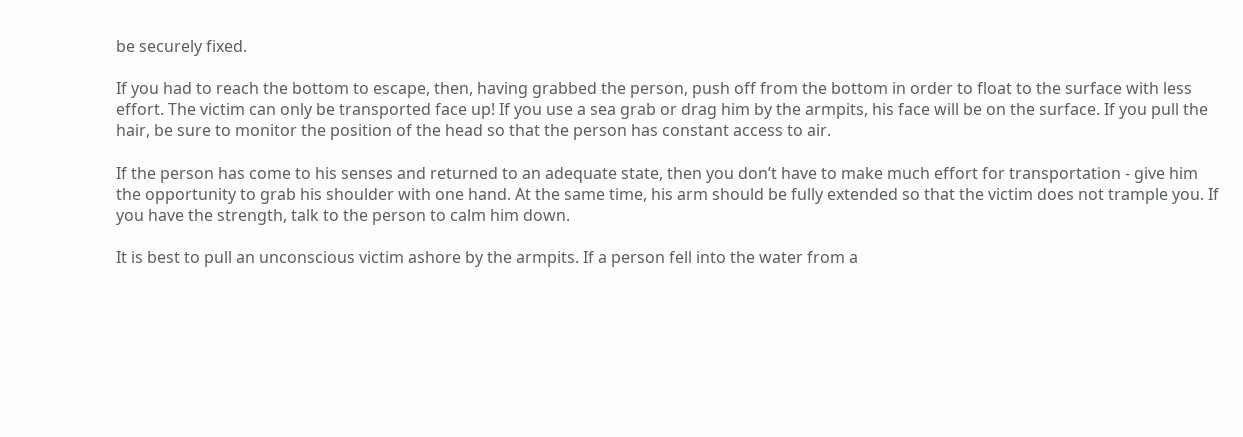be securely fixed.

If you had to reach the bottom to escape, then, having grabbed the person, push off from the bottom in order to float to the surface with less effort. The victim can only be transported face up! If you use a sea grab or drag him by the armpits, his face will be on the surface. If you pull the hair, be sure to monitor the position of the head so that the person has constant access to air.

If the person has come to his senses and returned to an adequate state, then you don’t have to make much effort for transportation - give him the opportunity to grab his shoulder with one hand. At the same time, his arm should be fully extended so that the victim does not trample you. If you have the strength, talk to the person to calm him down.

It is best to pull an unconscious victim ashore by the armpits. If a person fell into the water from a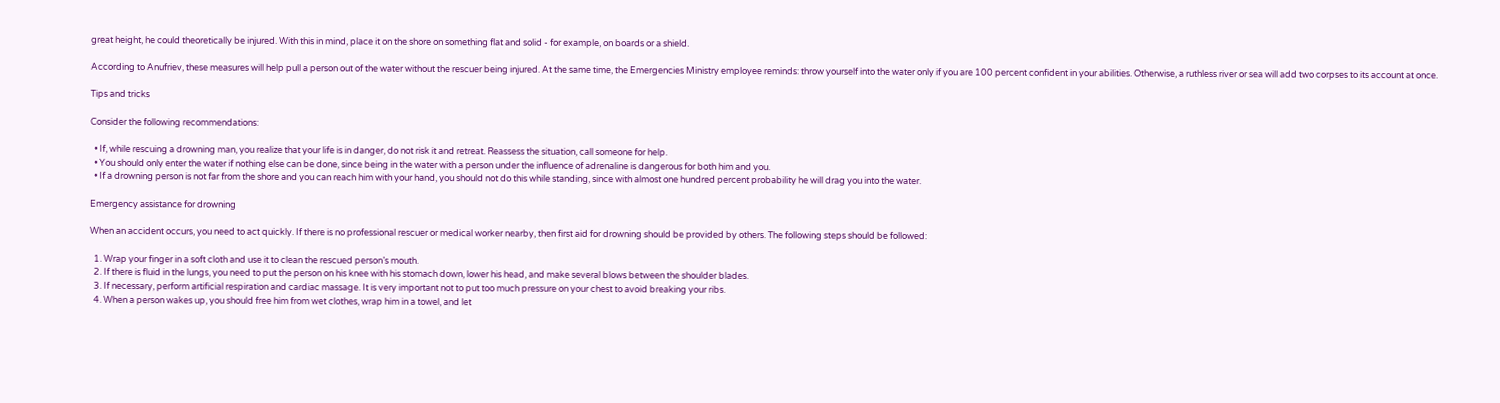great height, he could theoretically be injured. With this in mind, place it on the shore on something flat and solid - for example, on boards or a shield.

According to Anufriev, these measures will help pull a person out of the water without the rescuer being injured. At the same time, the Emergencies Ministry employee reminds: throw yourself into the water only if you are 100 percent confident in your abilities. Otherwise, a ruthless river or sea will add two corpses to its account at once.

Tips and tricks

Consider the following recommendations:

  • If, while rescuing a drowning man, you realize that your life is in danger, do not risk it and retreat. Reassess the situation, call someone for help.
  • You should only enter the water if nothing else can be done, since being in the water with a person under the influence of adrenaline is dangerous for both him and you.
  • If a drowning person is not far from the shore and you can reach him with your hand, you should not do this while standing, since with almost one hundred percent probability he will drag you into the water.

Emergency assistance for drowning

When an accident occurs, you need to act quickly. If there is no professional rescuer or medical worker nearby, then first aid for drowning should be provided by others. The following steps should be followed:

  1. Wrap your finger in a soft cloth and use it to clean the rescued person’s mouth.
  2. If there is fluid in the lungs, you need to put the person on his knee with his stomach down, lower his head, and make several blows between the shoulder blades.
  3. If necessary, perform artificial respiration and cardiac massage. It is very important not to put too much pressure on your chest to avoid breaking your ribs.
  4. When a person wakes up, you should free him from wet clothes, wrap him in a towel, and let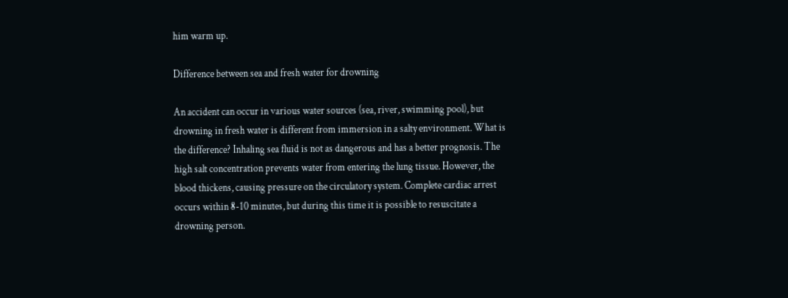him warm up.

Difference between sea and fresh water for drowning

An accident can occur in various water sources (sea, river, swimming pool), but drowning in fresh water is different from immersion in a salty environment. What is the difference? Inhaling sea fluid is not as dangerous and has a better prognosis. The high salt concentration prevents water from entering the lung tissue. However, the blood thickens, causing pressure on the circulatory system. Complete cardiac arrest occurs within 8-10 minutes, but during this time it is possible to resuscitate a drowning person.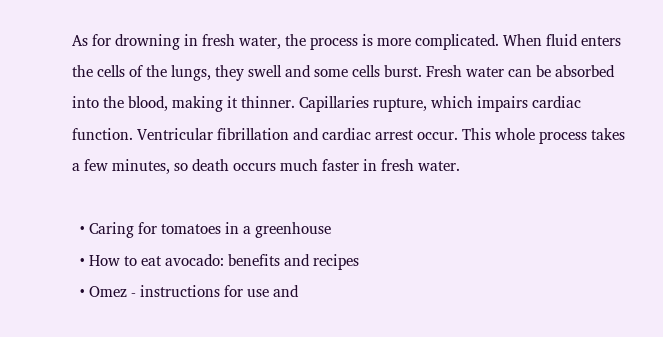As for drowning in fresh water, the process is more complicated. When fluid enters the cells of the lungs, they swell and some cells burst. Fresh water can be absorbed into the blood, making it thinner. Capillaries rupture, which impairs cardiac function. Ventricular fibrillation and cardiac arrest occur. This whole process takes a few minutes, so death occurs much faster in fresh water.

  • Caring for tomatoes in a greenhouse
  • How to eat avocado: benefits and recipes
  • Omez - instructions for use and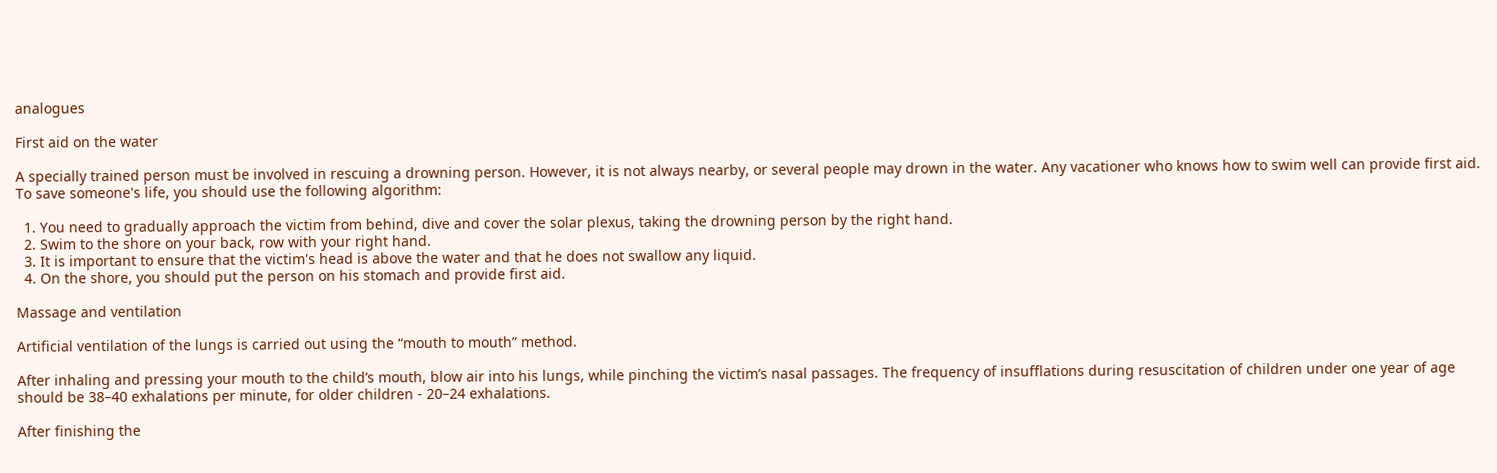analogues

First aid on the water

A specially trained person must be involved in rescuing a drowning person. However, it is not always nearby, or several people may drown in the water. Any vacationer who knows how to swim well can provide first aid. To save someone's life, you should use the following algorithm:

  1. You need to gradually approach the victim from behind, dive and cover the solar plexus, taking the drowning person by the right hand.
  2. Swim to the shore on your back, row with your right hand.
  3. It is important to ensure that the victim's head is above the water and that he does not swallow any liquid.
  4. On the shore, you should put the person on his stomach and provide first aid.

Massage and ventilation

Artificial ventilation of the lungs is carried out using the “mouth to mouth” method.

After inhaling and pressing your mouth to the child’s mouth, blow air into his lungs, while pinching the victim’s nasal passages. The frequency of insufflations during resuscitation of children under one year of age should be 38–40 exhalations per minute, for older children - 20–24 exhalations.

After finishing the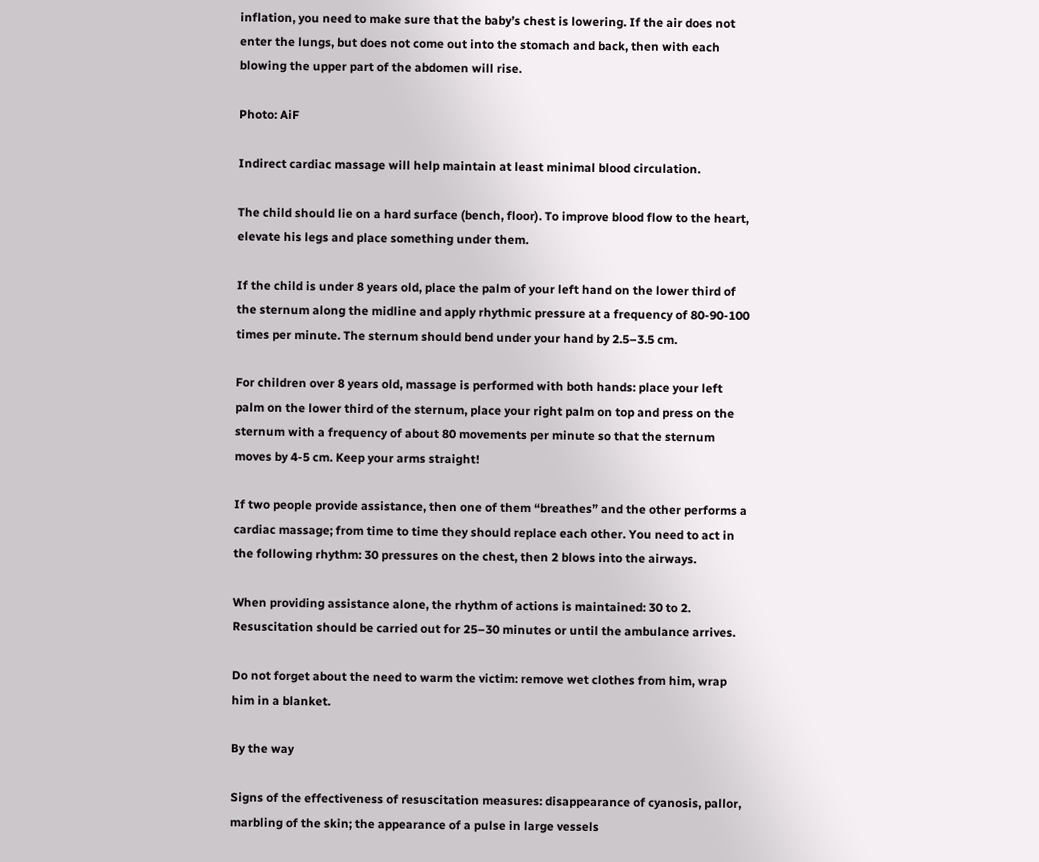inflation, you need to make sure that the baby’s chest is lowering. If the air does not enter the lungs, but does not come out into the stomach and back, then with each blowing the upper part of the abdomen will rise.

Photo: AiF

Indirect cardiac massage will help maintain at least minimal blood circulation.

The child should lie on a hard surface (bench, floor). To improve blood flow to the heart, elevate his legs and place something under them.

If the child is under 8 years old, place the palm of your left hand on the lower third of the sternum along the midline and apply rhythmic pressure at a frequency of 80-90-100 times per minute. The sternum should bend under your hand by 2.5–3.5 cm.

For children over 8 years old, massage is performed with both hands: place your left palm on the lower third of the sternum, place your right palm on top and press on the sternum with a frequency of about 80 movements per minute so that the sternum moves by 4-5 cm. Keep your arms straight!

If two people provide assistance, then one of them “breathes” and the other performs a cardiac massage; from time to time they should replace each other. You need to act in the following rhythm: 30 pressures on the chest, then 2 blows into the airways.

When providing assistance alone, the rhythm of actions is maintained: 30 to 2. Resuscitation should be carried out for 25–30 minutes or until the ambulance arrives.

Do not forget about the need to warm the victim: remove wet clothes from him, wrap him in a blanket.

By the way

Signs of the effectiveness of resuscitation measures: disappearance of cyanosis, pallor, marbling of the skin; the appearance of a pulse in large vessels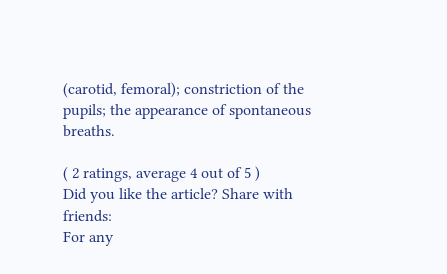(carotid, femoral); constriction of the pupils; the appearance of spontaneous breaths.

( 2 ratings, average 4 out of 5 )
Did you like the article? Share with friends:
For any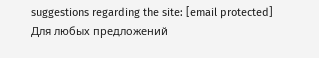suggestions regarding the site: [email protected]
Для любых предложений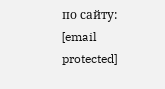по сайту: [email protected]